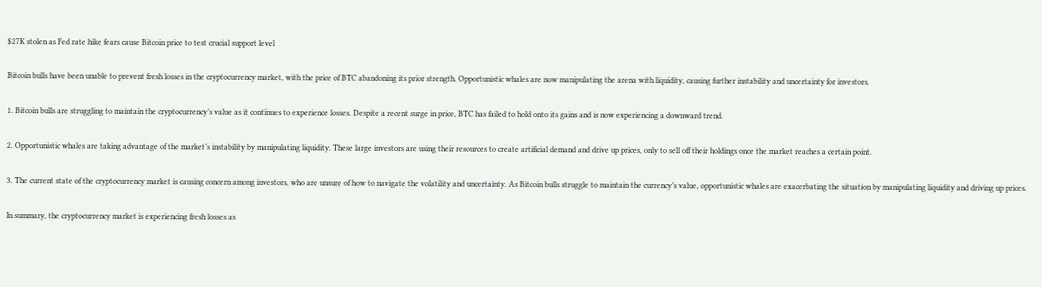$27K stolen as Fed rate hike fears cause Bitcoin price to test crucial support level

Bitcoin bulls have been unable to prevent fresh losses in the cryptocurrency market, with the price of BTC abandoning its prior strength. Opportunistic whales are now manipulating the arena with liquidity, causing further instability and uncertainty for investors.

1. Bitcoin bulls are struggling to maintain the cryptocurrency’s value as it continues to experience losses. Despite a recent surge in price, BTC has failed to hold onto its gains and is now experiencing a downward trend.

2. Opportunistic whales are taking advantage of the market’s instability by manipulating liquidity. These large investors are using their resources to create artificial demand and drive up prices, only to sell off their holdings once the market reaches a certain point.

3. The current state of the cryptocurrency market is causing concern among investors, who are unsure of how to navigate the volatility and uncertainty. As Bitcoin bulls struggle to maintain the currency’s value, opportunistic whales are exacerbating the situation by manipulating liquidity and driving up prices.

In summary, the cryptocurrency market is experiencing fresh losses as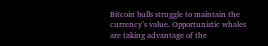Bitcoin bulls struggle to maintain the currency’s value. Opportunistic whales are taking advantage of the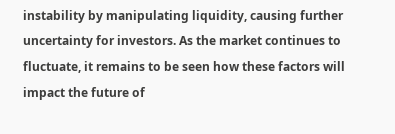instability by manipulating liquidity, causing further uncertainty for investors. As the market continues to fluctuate, it remains to be seen how these factors will impact the future of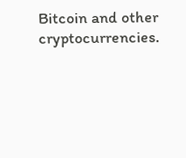Bitcoin and other cryptocurrencies.